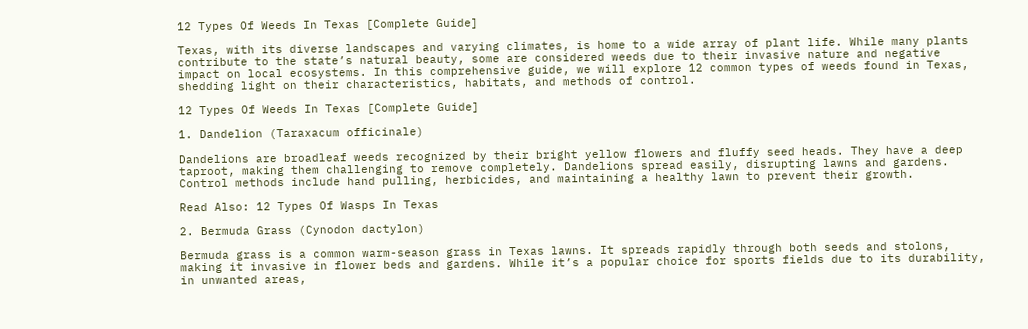12 Types Of Weeds In Texas [Complete Guide]

Texas, with its diverse landscapes and varying climates, is home to a wide array of plant life. While many plants contribute to the state’s natural beauty, some are considered weeds due to their invasive nature and negative impact on local ecosystems. In this comprehensive guide, we will explore 12 common types of weeds found in Texas, shedding light on their characteristics, habitats, and methods of control.

12 Types Of Weeds In Texas [Complete Guide]

1. Dandelion (Taraxacum officinale)

Dandelions are broadleaf weeds recognized by their bright yellow flowers and fluffy seed heads. They have a deep taproot, making them challenging to remove completely. Dandelions spread easily, disrupting lawns and gardens. Control methods include hand pulling, herbicides, and maintaining a healthy lawn to prevent their growth.

Read Also: 12 Types Of Wasps In Texas

2. Bermuda Grass (Cynodon dactylon)

Bermuda grass is a common warm-season grass in Texas lawns. It spreads rapidly through both seeds and stolons, making it invasive in flower beds and gardens. While it’s a popular choice for sports fields due to its durability, in unwanted areas,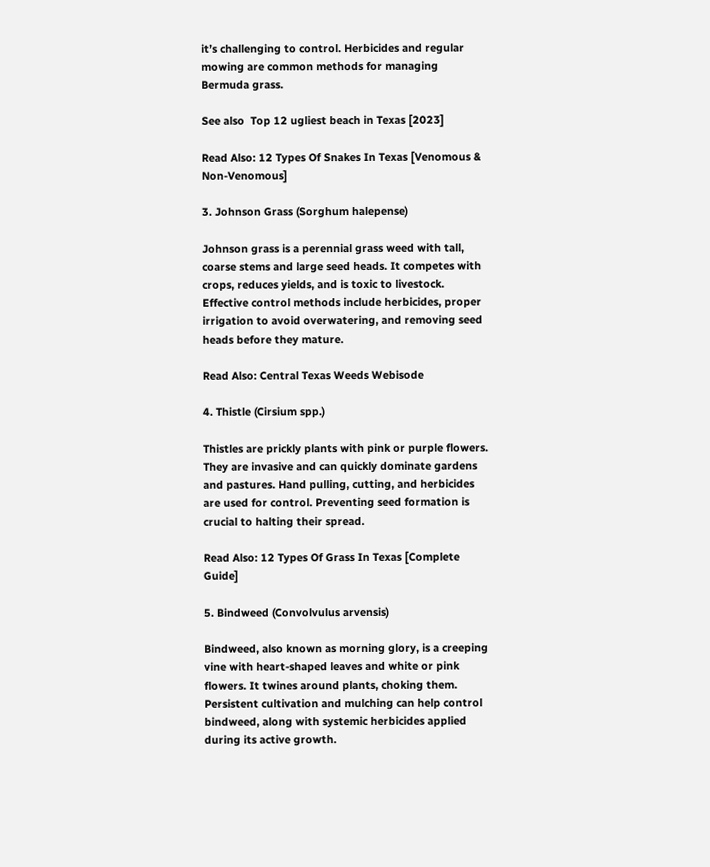it’s challenging to control. Herbicides and regular mowing are common methods for managing Bermuda grass.

See also  Top 12 ugliest beach in Texas [2023]

Read Also: 12 Types Of Snakes In Texas [Venomous & Non-Venomous]

3. Johnson Grass (Sorghum halepense)

Johnson grass is a perennial grass weed with tall, coarse stems and large seed heads. It competes with crops, reduces yields, and is toxic to livestock. Effective control methods include herbicides, proper irrigation to avoid overwatering, and removing seed heads before they mature.

Read Also: Central Texas Weeds Webisode

4. Thistle (Cirsium spp.)

Thistles are prickly plants with pink or purple flowers. They are invasive and can quickly dominate gardens and pastures. Hand pulling, cutting, and herbicides are used for control. Preventing seed formation is crucial to halting their spread.

Read Also: 12 Types Of Grass In Texas [Complete Guide]

5. Bindweed (Convolvulus arvensis)

Bindweed, also known as morning glory, is a creeping vine with heart-shaped leaves and white or pink flowers. It twines around plants, choking them. Persistent cultivation and mulching can help control bindweed, along with systemic herbicides applied during its active growth.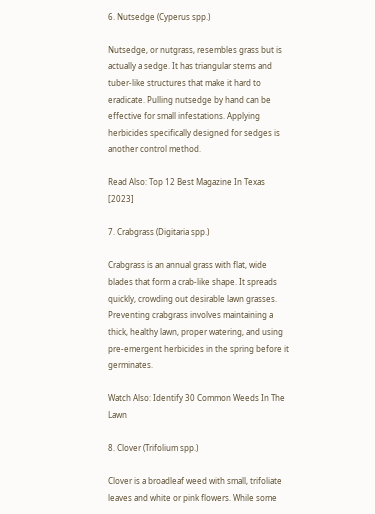6. Nutsedge (Cyperus spp.)

Nutsedge, or nutgrass, resembles grass but is actually a sedge. It has triangular stems and tuber-like structures that make it hard to eradicate. Pulling nutsedge by hand can be effective for small infestations. Applying herbicides specifically designed for sedges is another control method.

Read Also: Top 12 Best Magazine In Texas [2023]

7. Crabgrass (Digitaria spp.)

Crabgrass is an annual grass with flat, wide blades that form a crab-like shape. It spreads quickly, crowding out desirable lawn grasses. Preventing crabgrass involves maintaining a thick, healthy lawn, proper watering, and using pre-emergent herbicides in the spring before it germinates.

Watch Also: Identify 30 Common Weeds In The Lawn

8. Clover (Trifolium spp.)

Clover is a broadleaf weed with small, trifoliate leaves and white or pink flowers. While some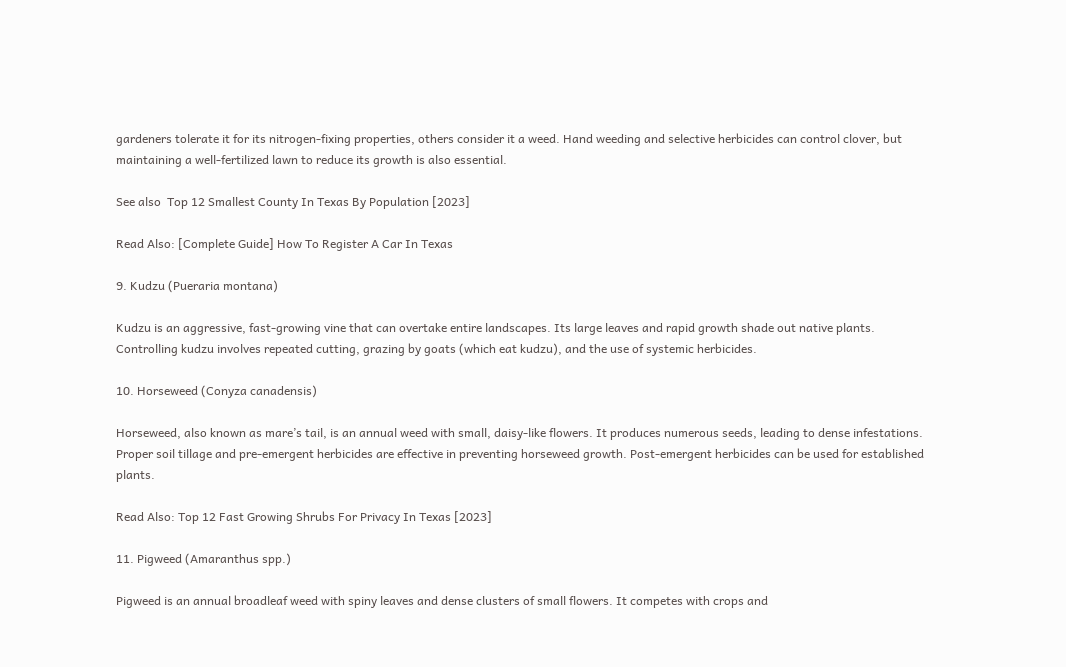gardeners tolerate it for its nitrogen-fixing properties, others consider it a weed. Hand weeding and selective herbicides can control clover, but maintaining a well-fertilized lawn to reduce its growth is also essential.

See also  Top 12 Smallest County In Texas By Population [2023]

Read Also: [Complete Guide] How To Register A Car In Texas

9. Kudzu (Pueraria montana)

Kudzu is an aggressive, fast-growing vine that can overtake entire landscapes. Its large leaves and rapid growth shade out native plants. Controlling kudzu involves repeated cutting, grazing by goats (which eat kudzu), and the use of systemic herbicides.

10. Horseweed (Conyza canadensis)

Horseweed, also known as mare’s tail, is an annual weed with small, daisy-like flowers. It produces numerous seeds, leading to dense infestations. Proper soil tillage and pre-emergent herbicides are effective in preventing horseweed growth. Post-emergent herbicides can be used for established plants.

Read Also: Top 12 Fast Growing Shrubs For Privacy In Texas [2023]

11. Pigweed (Amaranthus spp.)

Pigweed is an annual broadleaf weed with spiny leaves and dense clusters of small flowers. It competes with crops and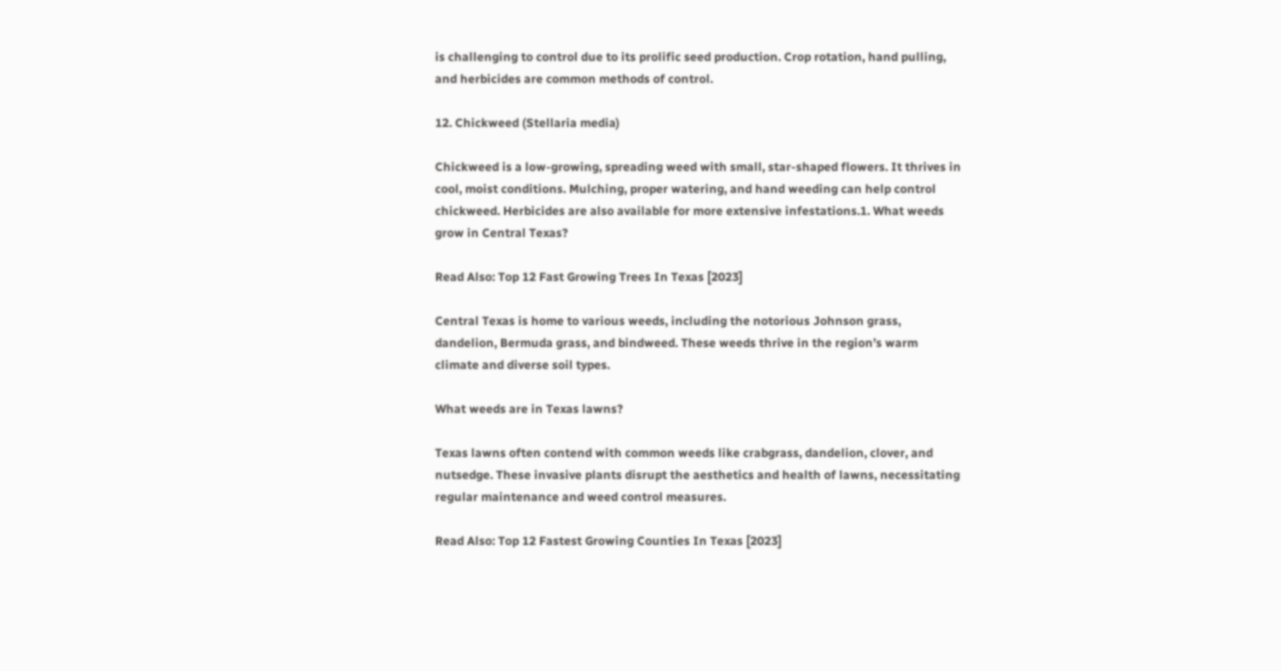is challenging to control due to its prolific seed production. Crop rotation, hand pulling, and herbicides are common methods of control.

12. Chickweed (Stellaria media)

Chickweed is a low-growing, spreading weed with small, star-shaped flowers. It thrives in cool, moist conditions. Mulching, proper watering, and hand weeding can help control chickweed. Herbicides are also available for more extensive infestations.1. What weeds grow in Central Texas?

Read Also: Top 12 Fast Growing Trees In Texas [2023]

Central Texas is home to various weeds, including the notorious Johnson grass, dandelion, Bermuda grass, and bindweed. These weeds thrive in the region’s warm climate and diverse soil types.

What weeds are in Texas lawns?

Texas lawns often contend with common weeds like crabgrass, dandelion, clover, and nutsedge. These invasive plants disrupt the aesthetics and health of lawns, necessitating regular maintenance and weed control measures.

Read Also: Top 12 Fastest Growing Counties In Texas [2023]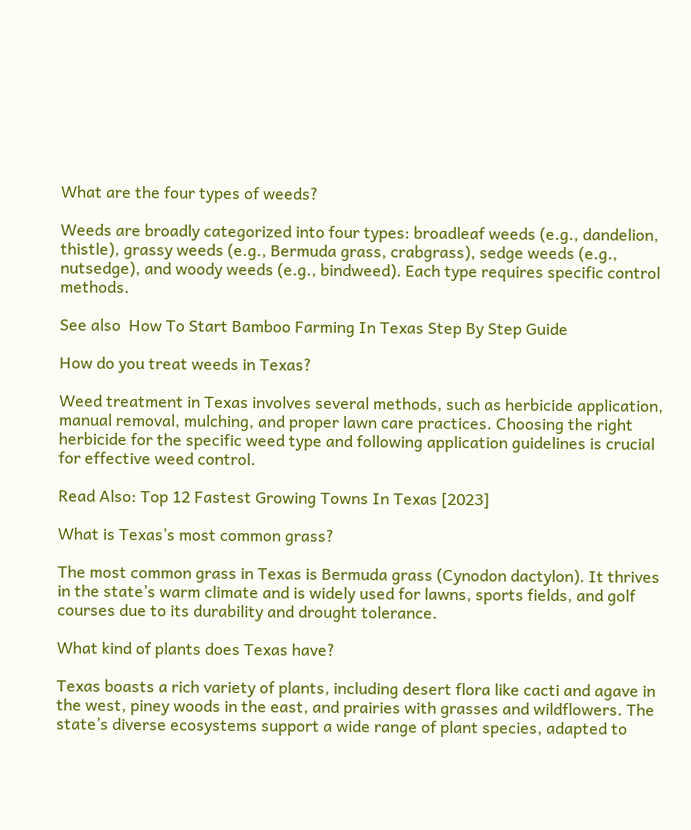What are the four types of weeds?

Weeds are broadly categorized into four types: broadleaf weeds (e.g., dandelion, thistle), grassy weeds (e.g., Bermuda grass, crabgrass), sedge weeds (e.g., nutsedge), and woody weeds (e.g., bindweed). Each type requires specific control methods.

See also  How To Start Bamboo Farming In Texas Step By Step Guide

How do you treat weeds in Texas?

Weed treatment in Texas involves several methods, such as herbicide application, manual removal, mulching, and proper lawn care practices. Choosing the right herbicide for the specific weed type and following application guidelines is crucial for effective weed control.

Read Also: Top 12 Fastest Growing Towns In Texas [2023]

What is Texas’s most common grass?

The most common grass in Texas is Bermuda grass (Cynodon dactylon). It thrives in the state’s warm climate and is widely used for lawns, sports fields, and golf courses due to its durability and drought tolerance.

What kind of plants does Texas have?

Texas boasts a rich variety of plants, including desert flora like cacti and agave in the west, piney woods in the east, and prairies with grasses and wildflowers. The state’s diverse ecosystems support a wide range of plant species, adapted to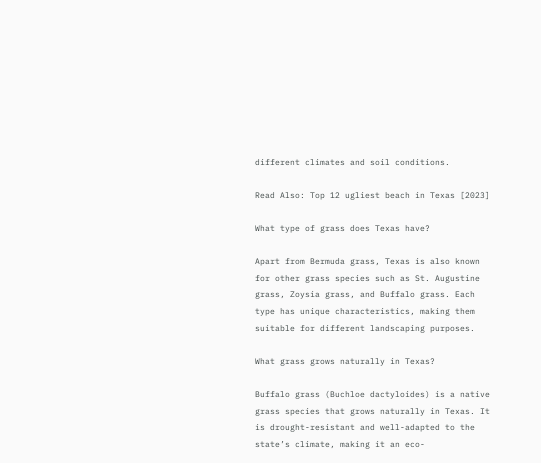different climates and soil conditions.

Read Also: Top 12 ugliest beach in Texas [2023]

What type of grass does Texas have?

Apart from Bermuda grass, Texas is also known for other grass species such as St. Augustine grass, Zoysia grass, and Buffalo grass. Each type has unique characteristics, making them suitable for different landscaping purposes.

What grass grows naturally in Texas?

Buffalo grass (Buchloe dactyloides) is a native grass species that grows naturally in Texas. It is drought-resistant and well-adapted to the state’s climate, making it an eco-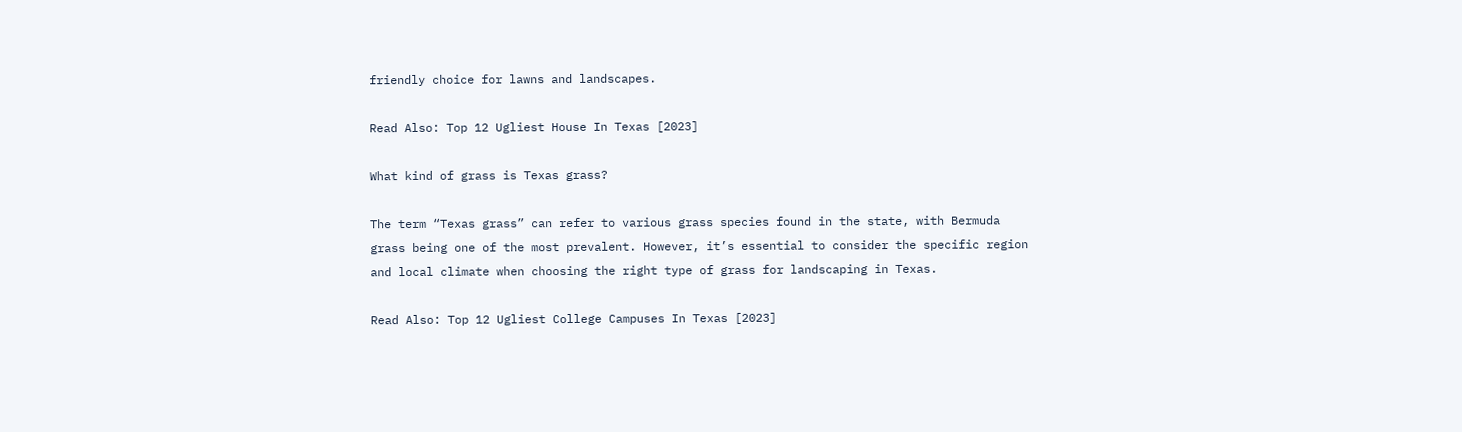friendly choice for lawns and landscapes.

Read Also: Top 12 Ugliest House In Texas [2023]

What kind of grass is Texas grass?

The term “Texas grass” can refer to various grass species found in the state, with Bermuda grass being one of the most prevalent. However, it’s essential to consider the specific region and local climate when choosing the right type of grass for landscaping in Texas.

Read Also: Top 12 Ugliest College Campuses In Texas [2023]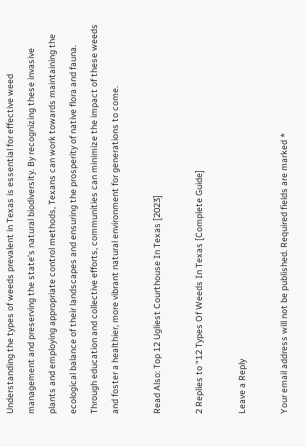Understanding the types of weeds prevalent in Texas is essential for effective weed management and preserving the state’s natural biodiversity. By recognizing these invasive plants and employing appropriate control methods, Texans can work towards maintaining the ecological balance of their landscapes and ensuring the prosperity of native flora and fauna. Through education and collective efforts, communities can minimize the impact of these weeds and foster a healthier, more vibrant natural environment for generations to come.

Read Also: Top 12 Ugliest Courthouse In Texas [2023]

2 Replies to “12 Types Of Weeds In Texas [Complete Guide]

Leave a Reply

Your email address will not be published. Required fields are marked *